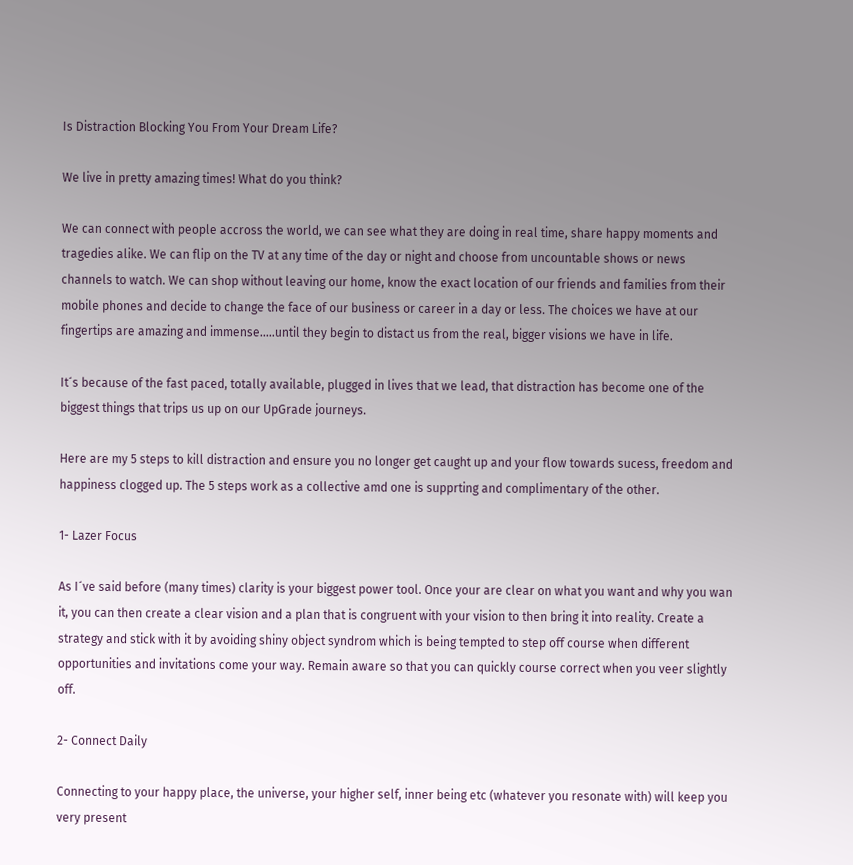Is Distraction Blocking You From Your Dream Life?

We live in pretty amazing times! What do you think?

We can connect with people accross the world, we can see what they are doing in real time, share happy moments and tragedies alike. We can flip on the TV at any time of the day or night and choose from uncountable shows or news channels to watch. We can shop without leaving our home, know the exact location of our friends and families from their mobile phones and decide to change the face of our business or career in a day or less. The choices we have at our fingertips are amazing and immense.....until they begin to distact us from the real, bigger visions we have in life.

It´s because of the fast paced, totally available, plugged in lives that we lead, that distraction has become one of the biggest things that trips us up on our UpGrade journeys.

Here are my 5 steps to kill distraction and ensure you no longer get caught up and your flow towards sucess, freedom and happiness clogged up. The 5 steps work as a collective amd one is supprting and complimentary of the other.

1- Lazer Focus

As I´ve said before (many times) clarity is your biggest power tool. Once your are clear on what you want and why you wan it, you can then create a clear vision and a plan that is congruent with your vision to then bring it into reality. Create a strategy and stick with it by avoiding shiny object syndrom which is being tempted to step off course when different opportunities and invitations come your way. Remain aware so that you can quickly course correct when you veer slightly off.

2- Connect Daily

Connecting to your happy place, the universe, your higher self, inner being etc (whatever you resonate with) will keep you very present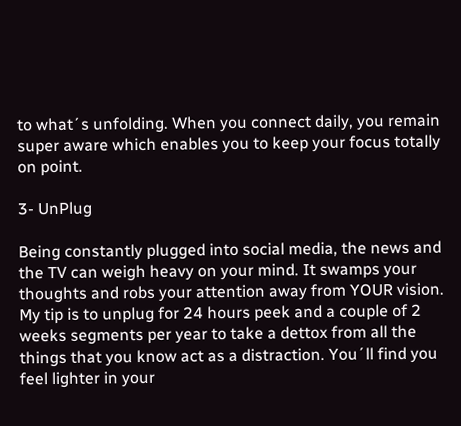to what´s unfolding. When you connect daily, you remain super aware which enables you to keep your focus totally on point.

3- UnPlug

Being constantly plugged into social media, the news and the TV can weigh heavy on your mind. It swamps your thoughts and robs your attention away from YOUR vision. My tip is to unplug for 24 hours peek and a couple of 2 weeks segments per year to take a dettox from all the things that you know act as a distraction. You´ll find you feel lighter in your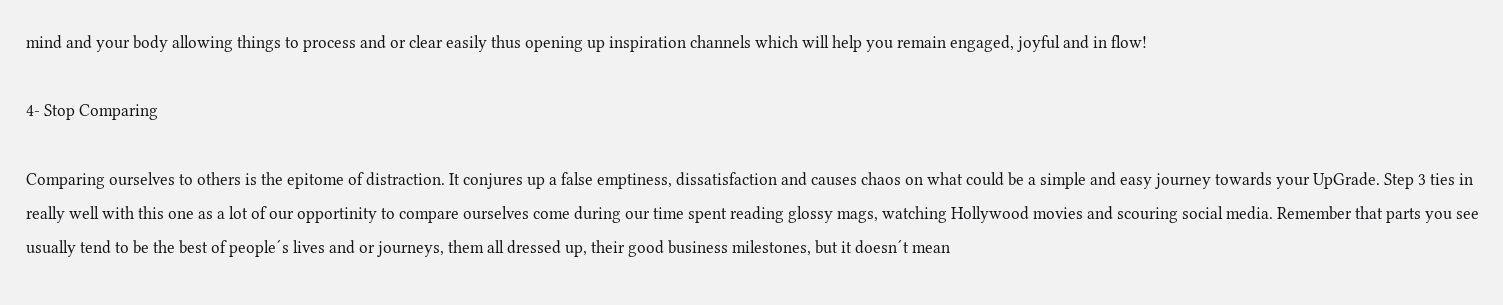mind and your body allowing things to process and or clear easily thus opening up inspiration channels which will help you remain engaged, joyful and in flow!

4- Stop Comparing

Comparing ourselves to others is the epitome of distraction. It conjures up a false emptiness, dissatisfaction and causes chaos on what could be a simple and easy journey towards your UpGrade. Step 3 ties in really well with this one as a lot of our opportinity to compare ourselves come during our time spent reading glossy mags, watching Hollywood movies and scouring social media. Remember that parts you see usually tend to be the best of people´s lives and or journeys, them all dressed up, their good business milestones, but it doesn´t mean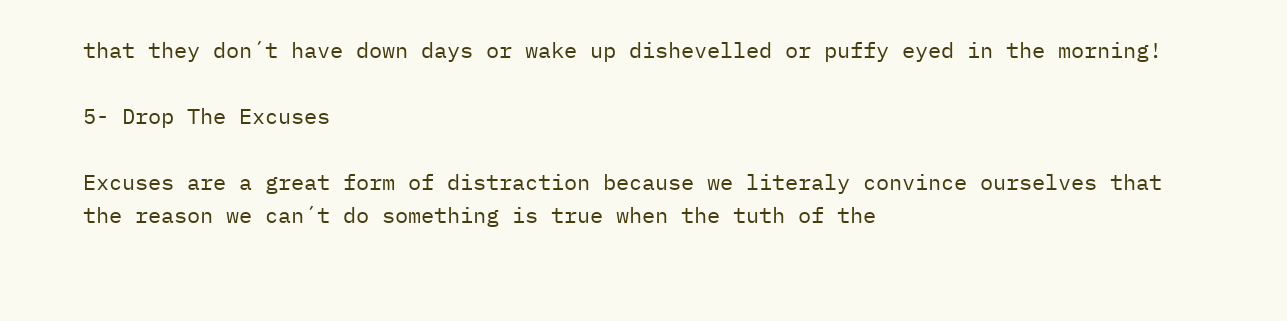that they don´t have down days or wake up dishevelled or puffy eyed in the morning!

5- Drop The Excuses

Excuses are a great form of distraction because we literaly convince ourselves that the reason we can´t do something is true when the tuth of the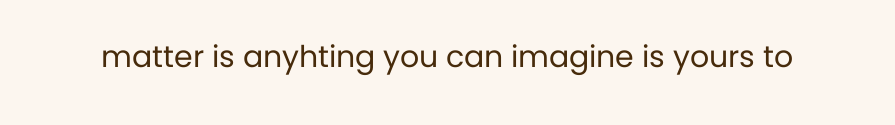matter is anyhting you can imagine is yours to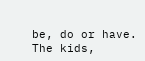be, do or have. The kids,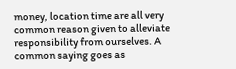money, location time are all very common reason given to alleviate responsibility from ourselves. A common saying goes as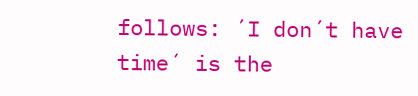follows: ´I don´t have time´ is the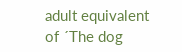adult equivalent of ´The dog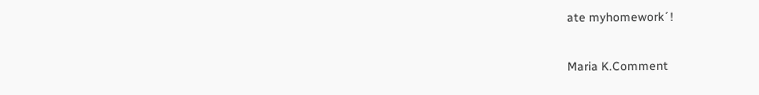ate myhomework´!

Maria K.Comment